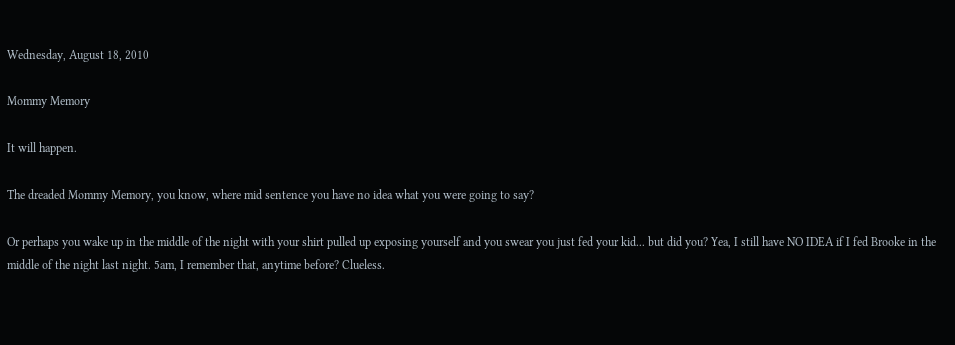Wednesday, August 18, 2010

Mommy Memory

It will happen.

The dreaded Mommy Memory, you know, where mid sentence you have no idea what you were going to say?

Or perhaps you wake up in the middle of the night with your shirt pulled up exposing yourself and you swear you just fed your kid... but did you? Yea, I still have NO IDEA if I fed Brooke in the middle of the night last night. 5am, I remember that, anytime before? Clueless.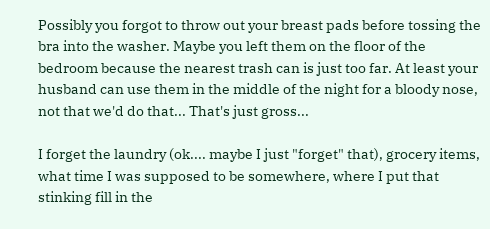Possibly you forgot to throw out your breast pads before tossing the bra into the washer. Maybe you left them on the floor of the bedroom because the nearest trash can is just too far. At least your husband can use them in the middle of the night for a bloody nose, not that we'd do that... That's just gross...

I forget the laundry (ok.... maybe I just "forget" that), grocery items, what time I was supposed to be somewhere, where I put that stinking fill in the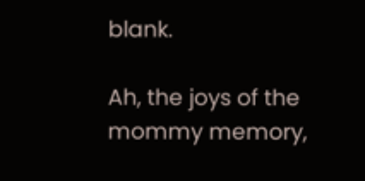blank.

Ah, the joys of the mommy memory,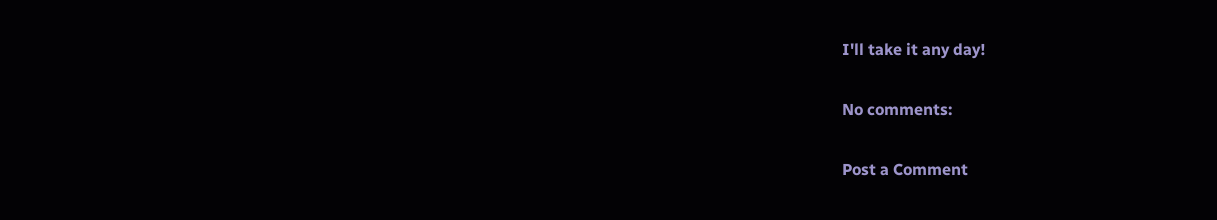I'll take it any day!

No comments:

Post a Comment